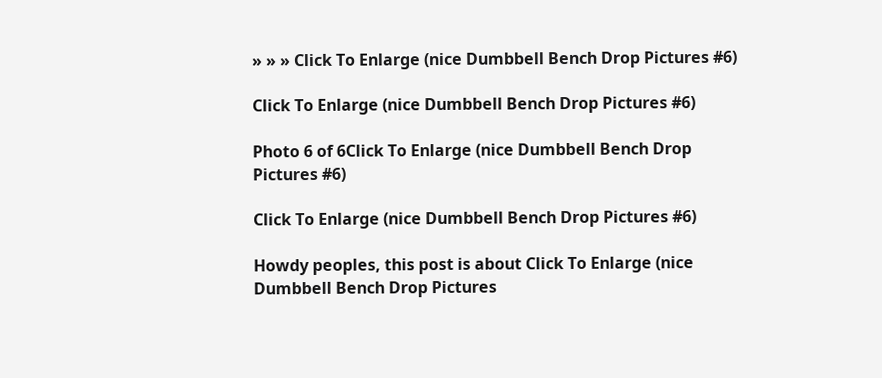» » » Click To Enlarge (nice Dumbbell Bench Drop Pictures #6)

Click To Enlarge (nice Dumbbell Bench Drop Pictures #6)

Photo 6 of 6Click To Enlarge (nice Dumbbell Bench Drop Pictures #6)

Click To Enlarge (nice Dumbbell Bench Drop Pictures #6)

Howdy peoples, this post is about Click To Enlarge (nice Dumbbell Bench Drop Pictures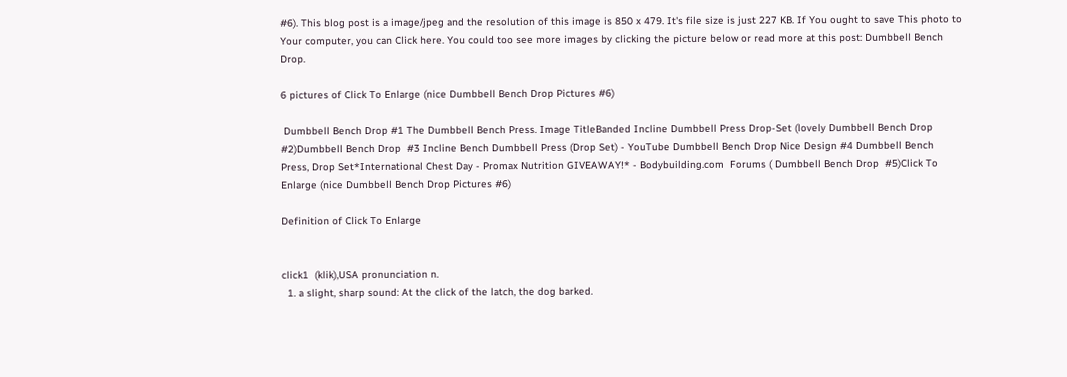#6). This blog post is a image/jpeg and the resolution of this image is 850 x 479. It's file size is just 227 KB. If You ought to save This photo to Your computer, you can Click here. You could too see more images by clicking the picture below or read more at this post: Dumbbell Bench Drop.

6 pictures of Click To Enlarge (nice Dumbbell Bench Drop Pictures #6)

 Dumbbell Bench Drop #1 The Dumbbell Bench Press. Image TitleBanded Incline Dumbbell Press Drop-Set (lovely Dumbbell Bench Drop  #2)Dumbbell Bench Drop  #3 Incline Bench Dumbbell Press (Drop Set) - YouTube Dumbbell Bench Drop Nice Design #4 Dumbbell Bench Press, Drop Set*International Chest Day - Promax Nutrition GIVEAWAY!* - Bodybuilding.com  Forums ( Dumbbell Bench Drop  #5)Click To Enlarge (nice Dumbbell Bench Drop Pictures #6)

Definition of Click To Enlarge


click1  (klik),USA pronunciation n.
  1. a slight, sharp sound: At the click of the latch, the dog barked.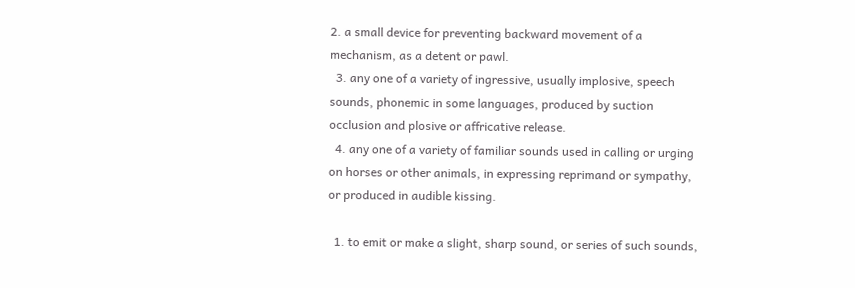2. a small device for preventing backward movement of a mechanism, as a detent or pawl.
  3. any one of a variety of ingressive, usually implosive, speech sounds, phonemic in some languages, produced by suction occlusion and plosive or affricative release.
  4. any one of a variety of familiar sounds used in calling or urging on horses or other animals, in expressing reprimand or sympathy, or produced in audible kissing.

  1. to emit or make a slight, sharp sound, or series of such sounds,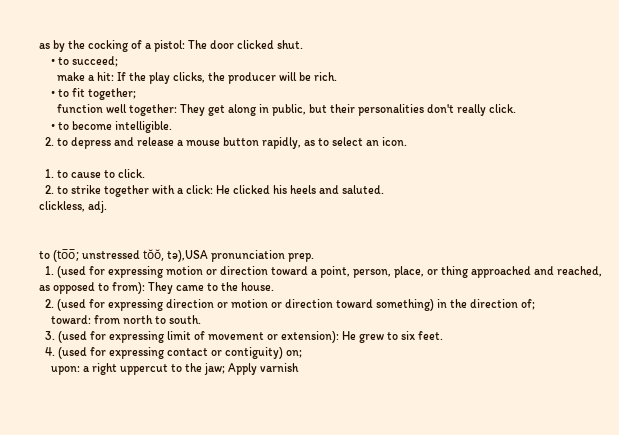as by the cocking of a pistol: The door clicked shut.
    • to succeed;
      make a hit: If the play clicks, the producer will be rich.
    • to fit together;
      function well together: They get along in public, but their personalities don't really click.
    • to become intelligible.
  2. to depress and release a mouse button rapidly, as to select an icon.

  1. to cause to click.
  2. to strike together with a click: He clicked his heels and saluted.
clickless, adj.


to (to̅o̅; unstressed tŏŏ, tə),USA pronunciation prep.
  1. (used for expressing motion or direction toward a point, person, place, or thing approached and reached, as opposed to from): They came to the house.
  2. (used for expressing direction or motion or direction toward something) in the direction of;
    toward: from north to south.
  3. (used for expressing limit of movement or extension): He grew to six feet.
  4. (used for expressing contact or contiguity) on;
    upon: a right uppercut to the jaw; Apply varnish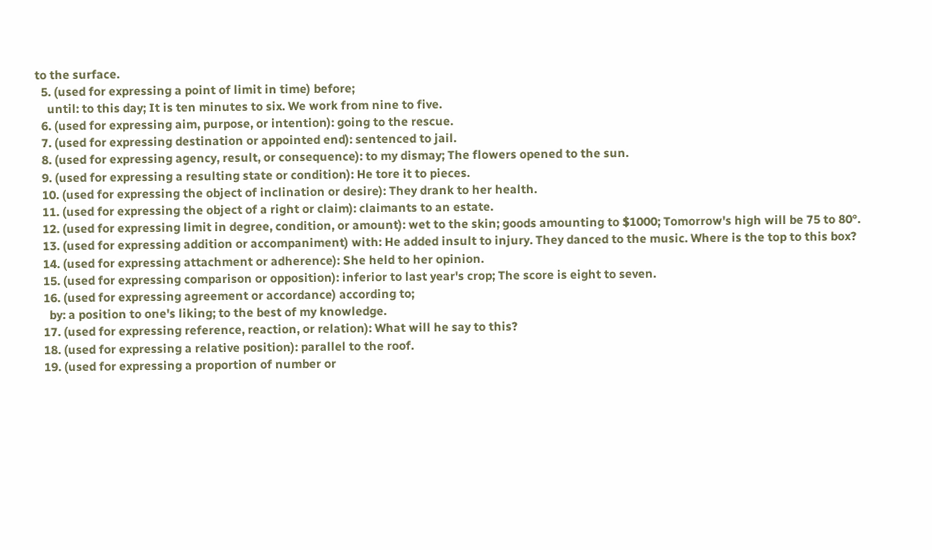to the surface.
  5. (used for expressing a point of limit in time) before;
    until: to this day; It is ten minutes to six. We work from nine to five.
  6. (used for expressing aim, purpose, or intention): going to the rescue.
  7. (used for expressing destination or appointed end): sentenced to jail.
  8. (used for expressing agency, result, or consequence): to my dismay; The flowers opened to the sun.
  9. (used for expressing a resulting state or condition): He tore it to pieces.
  10. (used for expressing the object of inclination or desire): They drank to her health.
  11. (used for expressing the object of a right or claim): claimants to an estate.
  12. (used for expressing limit in degree, condition, or amount): wet to the skin; goods amounting to $1000; Tomorrow's high will be 75 to 80°.
  13. (used for expressing addition or accompaniment) with: He added insult to injury. They danced to the music. Where is the top to this box?
  14. (used for expressing attachment or adherence): She held to her opinion.
  15. (used for expressing comparison or opposition): inferior to last year's crop; The score is eight to seven.
  16. (used for expressing agreement or accordance) according to;
    by: a position to one's liking; to the best of my knowledge.
  17. (used for expressing reference, reaction, or relation): What will he say to this?
  18. (used for expressing a relative position): parallel to the roof.
  19. (used for expressing a proportion of number or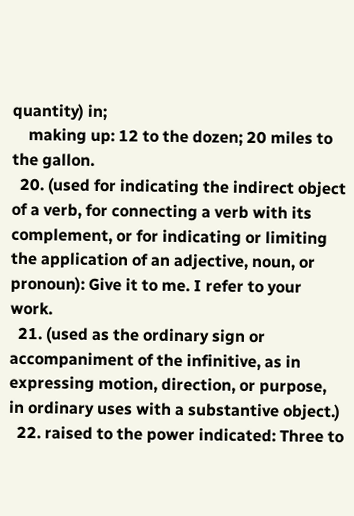quantity) in;
    making up: 12 to the dozen; 20 miles to the gallon.
  20. (used for indicating the indirect object of a verb, for connecting a verb with its complement, or for indicating or limiting the application of an adjective, noun, or pronoun): Give it to me. I refer to your work.
  21. (used as the ordinary sign or accompaniment of the infinitive, as in expressing motion, direction, or purpose, in ordinary uses with a substantive object.)
  22. raised to the power indicated: Three to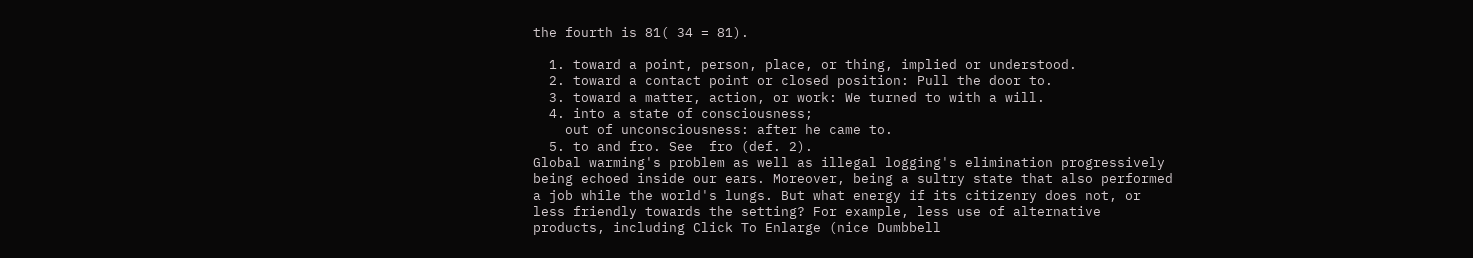the fourth is 81( 34 = 81).

  1. toward a point, person, place, or thing, implied or understood.
  2. toward a contact point or closed position: Pull the door to.
  3. toward a matter, action, or work: We turned to with a will.
  4. into a state of consciousness;
    out of unconsciousness: after he came to.
  5. to and fro. See  fro (def. 2).
Global warming's problem as well as illegal logging's elimination progressively being echoed inside our ears. Moreover, being a sultry state that also performed a job while the world's lungs. But what energy if its citizenry does not, or less friendly towards the setting? For example, less use of alternative products, including Click To Enlarge (nice Dumbbell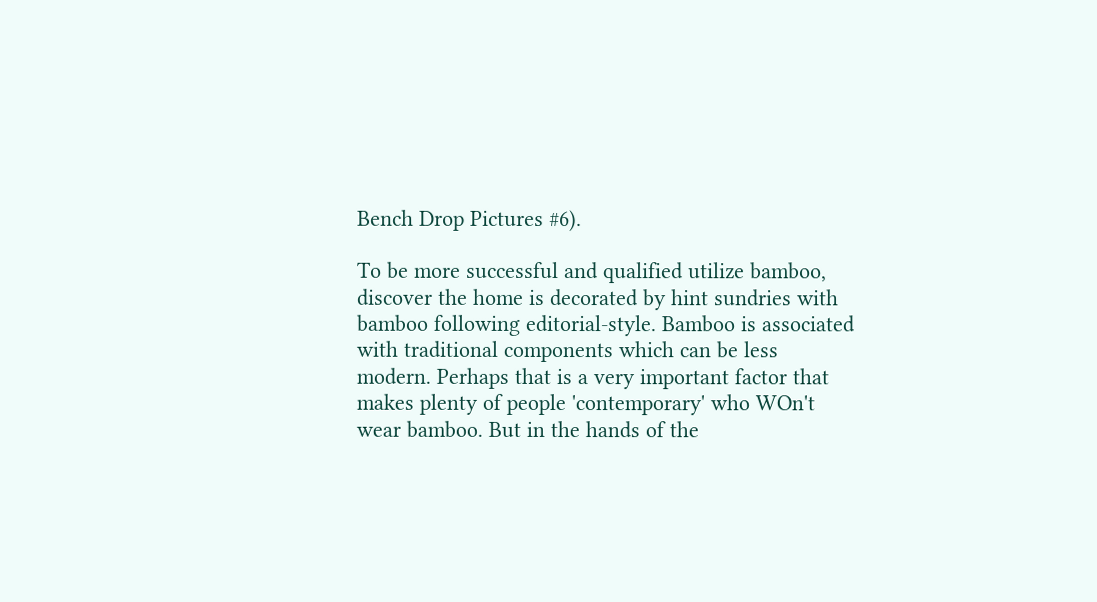Bench Drop Pictures #6).

To be more successful and qualified utilize bamboo, discover the home is decorated by hint sundries with bamboo following editorial-style. Bamboo is associated with traditional components which can be less modern. Perhaps that is a very important factor that makes plenty of people 'contemporary' who WOn't wear bamboo. But in the hands of the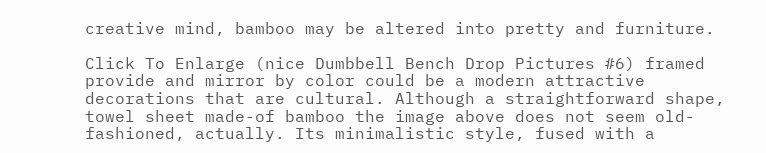creative mind, bamboo may be altered into pretty and furniture.

Click To Enlarge (nice Dumbbell Bench Drop Pictures #6) framed provide and mirror by color could be a modern attractive decorations that are cultural. Although a straightforward shape, towel sheet made-of bamboo the image above does not seem old-fashioned, actually. Its minimalistic style, fused with a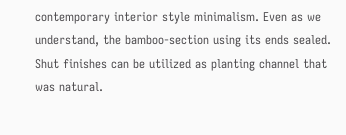contemporary interior style minimalism. Even as we understand, the bamboo-section using its ends sealed. Shut finishes can be utilized as planting channel that was natural.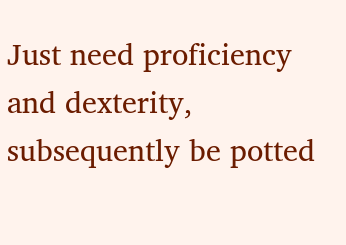Just need proficiency and dexterity, subsequently be potted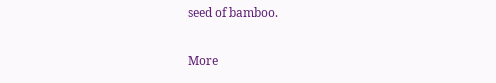seed of bamboo.

More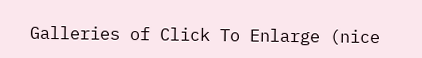Galleries of Click To Enlarge (nice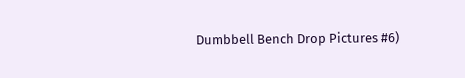Dumbbell Bench Drop Pictures #6)